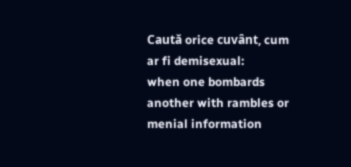Caută orice cuvânt, cum ar fi demisexual:
when one bombards another with rambles or menial information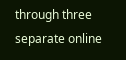through three separate online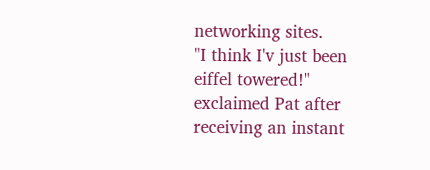networking sites.
"I think I'v just been eiffel towered!" exclaimed Pat after receiving an instant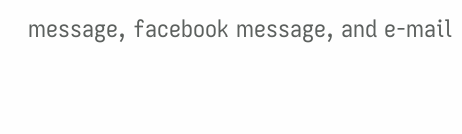message, facebook message, and e-mail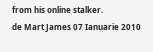from his online stalker.
de Mart James 07 Ianuarie 2010